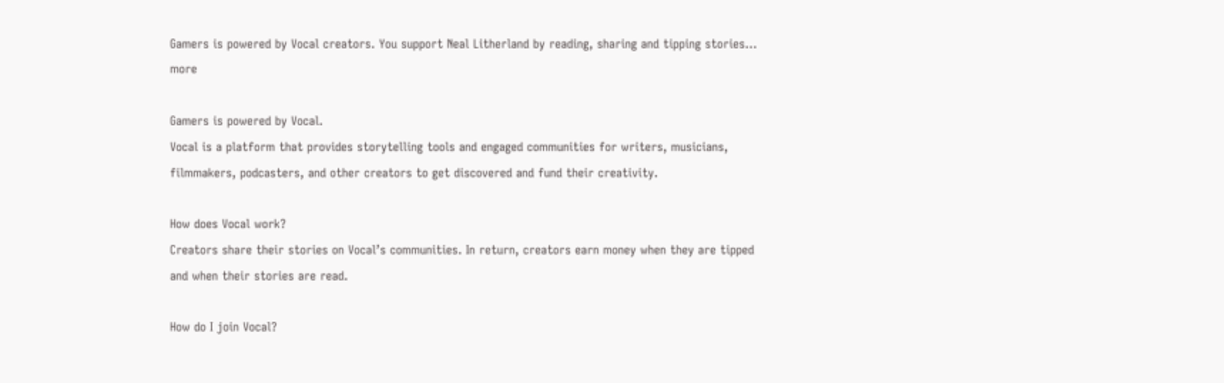Gamers is powered by Vocal creators. You support Neal Litherland by reading, sharing and tipping stories... more

Gamers is powered by Vocal.
Vocal is a platform that provides storytelling tools and engaged communities for writers, musicians, filmmakers, podcasters, and other creators to get discovered and fund their creativity.

How does Vocal work?
Creators share their stories on Vocal’s communities. In return, creators earn money when they are tipped and when their stories are read.

How do I join Vocal?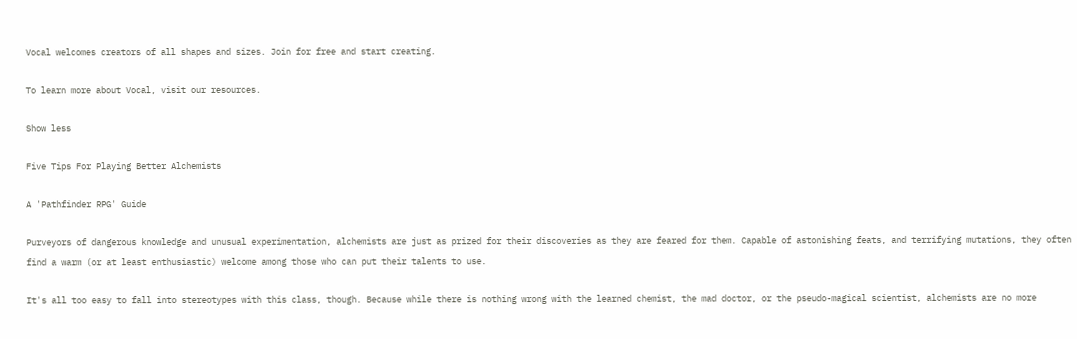Vocal welcomes creators of all shapes and sizes. Join for free and start creating.

To learn more about Vocal, visit our resources.

Show less

Five Tips For Playing Better Alchemists

A 'Pathfinder RPG' Guide

Purveyors of dangerous knowledge and unusual experimentation, alchemists are just as prized for their discoveries as they are feared for them. Capable of astonishing feats, and terrifying mutations, they often find a warm (or at least enthusiastic) welcome among those who can put their talents to use.

It's all too easy to fall into stereotypes with this class, though. Because while there is nothing wrong with the learned chemist, the mad doctor, or the pseudo-magical scientist, alchemists are no more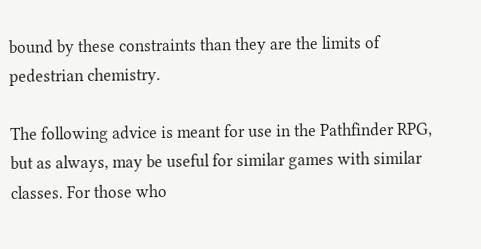bound by these constraints than they are the limits of pedestrian chemistry.

The following advice is meant for use in the Pathfinder RPG, but as always, may be useful for similar games with similar classes. For those who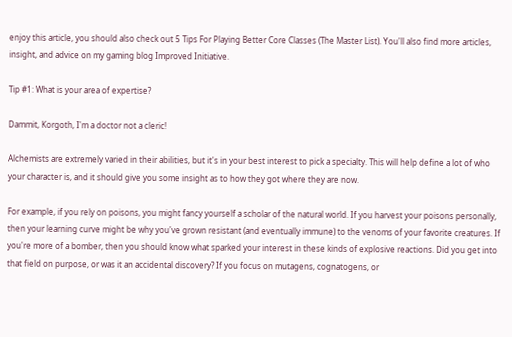enjoy this article, you should also check out 5 Tips For Playing Better Core Classes (The Master List). You'll also find more articles, insight, and advice on my gaming blog Improved Initiative.

Tip #1: What is your area of expertise?

Dammit, Korgoth, I'm a doctor not a cleric!

Alchemists are extremely varied in their abilities, but it's in your best interest to pick a specialty. This will help define a lot of who your character is, and it should give you some insight as to how they got where they are now.

For example, if you rely on poisons, you might fancy yourself a scholar of the natural world. If you harvest your poisons personally, then your learning curve might be why you've grown resistant (and eventually immune) to the venoms of your favorite creatures. If you're more of a bomber, then you should know what sparked your interest in these kinds of explosive reactions. Did you get into that field on purpose, or was it an accidental discovery? If you focus on mutagens, cognatogens, or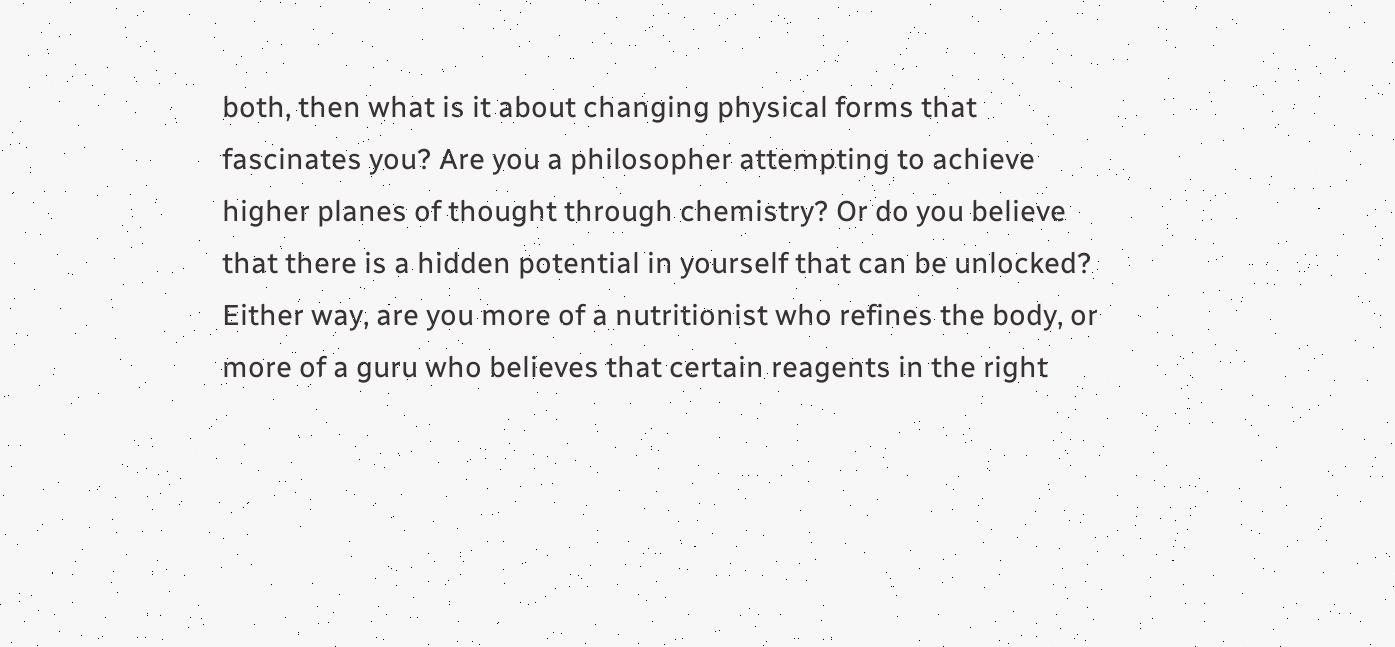both, then what is it about changing physical forms that fascinates you? Are you a philosopher attempting to achieve higher planes of thought through chemistry? Or do you believe that there is a hidden potential in yourself that can be unlocked? Either way, are you more of a nutritionist who refines the body, or more of a guru who believes that certain reagents in the right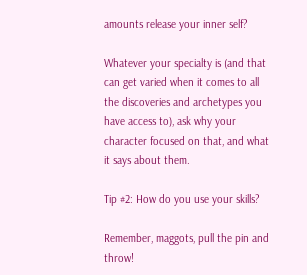amounts release your inner self?

Whatever your specialty is (and that can get varied when it comes to all the discoveries and archetypes you have access to), ask why your character focused on that, and what it says about them.

Tip #2: How do you use your skills?

Remember, maggots, pull the pin and throw!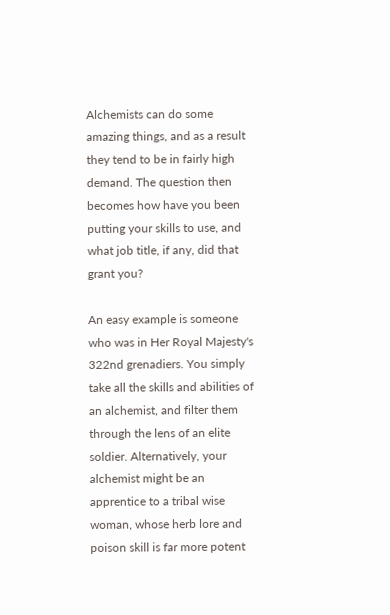Alchemists can do some amazing things, and as a result they tend to be in fairly high demand. The question then becomes how have you been putting your skills to use, and what job title, if any, did that grant you?

An easy example is someone who was in Her Royal Majesty's 322nd grenadiers. You simply take all the skills and abilities of an alchemist, and filter them through the lens of an elite soldier. Alternatively, your alchemist might be an apprentice to a tribal wise woman, whose herb lore and poison skill is far more potent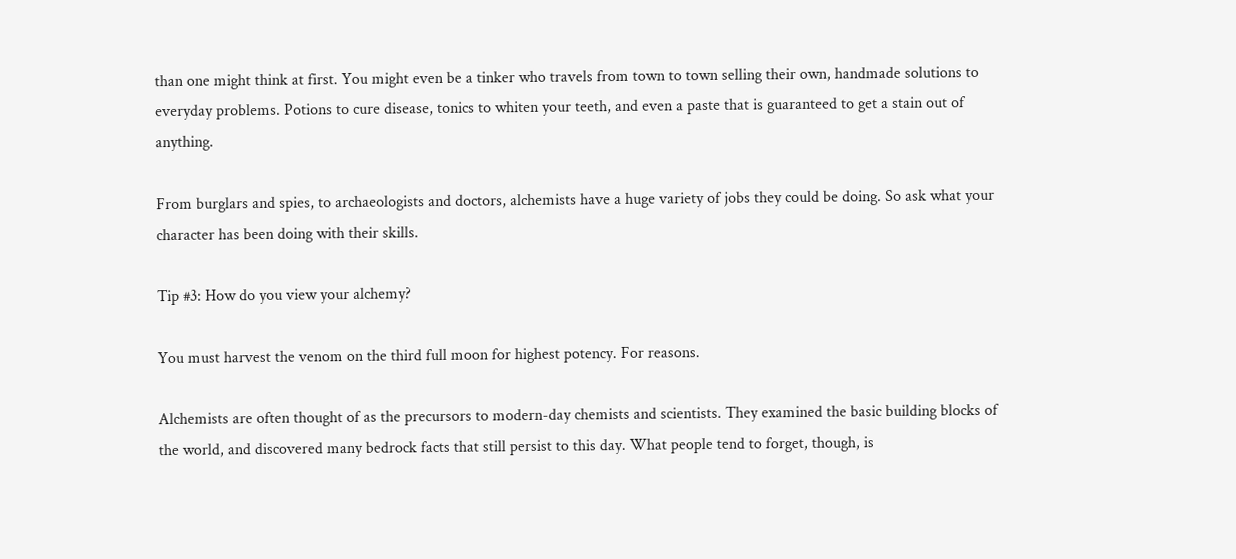than one might think at first. You might even be a tinker who travels from town to town selling their own, handmade solutions to everyday problems. Potions to cure disease, tonics to whiten your teeth, and even a paste that is guaranteed to get a stain out of anything.

From burglars and spies, to archaeologists and doctors, alchemists have a huge variety of jobs they could be doing. So ask what your character has been doing with their skills.

Tip #3: How do you view your alchemy?

You must harvest the venom on the third full moon for highest potency. For reasons.

Alchemists are often thought of as the precursors to modern-day chemists and scientists. They examined the basic building blocks of the world, and discovered many bedrock facts that still persist to this day. What people tend to forget, though, is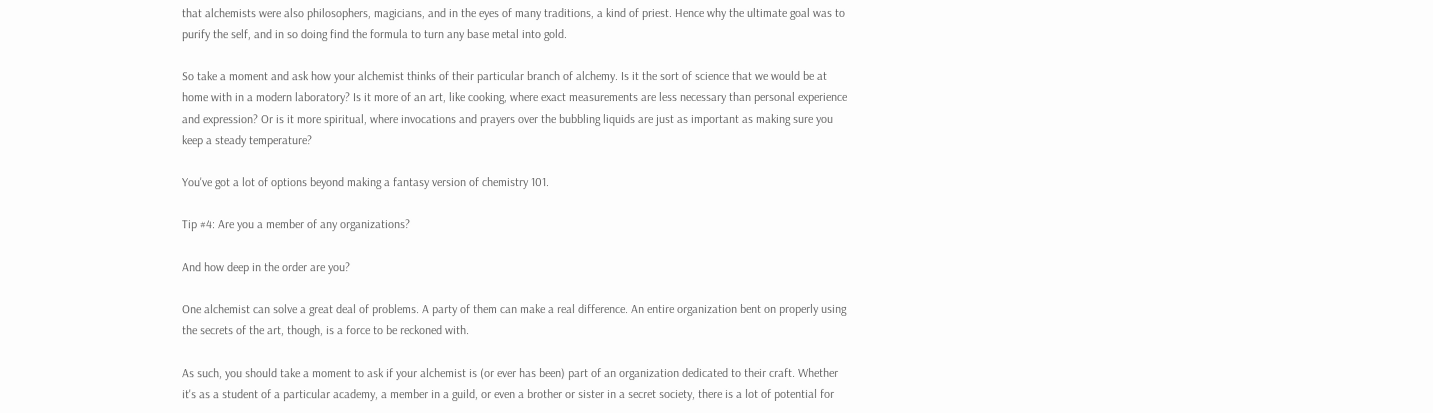that alchemists were also philosophers, magicians, and in the eyes of many traditions, a kind of priest. Hence why the ultimate goal was to purify the self, and in so doing find the formula to turn any base metal into gold.

So take a moment and ask how your alchemist thinks of their particular branch of alchemy. Is it the sort of science that we would be at home with in a modern laboratory? Is it more of an art, like cooking, where exact measurements are less necessary than personal experience and expression? Or is it more spiritual, where invocations and prayers over the bubbling liquids are just as important as making sure you keep a steady temperature?

You've got a lot of options beyond making a fantasy version of chemistry 101.

Tip #4: Are you a member of any organizations?

And how deep in the order are you?

One alchemist can solve a great deal of problems. A party of them can make a real difference. An entire organization bent on properly using the secrets of the art, though, is a force to be reckoned with.

As such, you should take a moment to ask if your alchemist is (or ever has been) part of an organization dedicated to their craft. Whether it's as a student of a particular academy, a member in a guild, or even a brother or sister in a secret society, there is a lot of potential for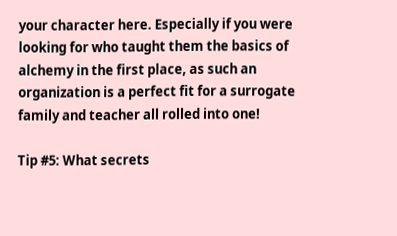your character here. Especially if you were looking for who taught them the basics of alchemy in the first place, as such an organization is a perfect fit for a surrogate family and teacher all rolled into one!

Tip #5: What secrets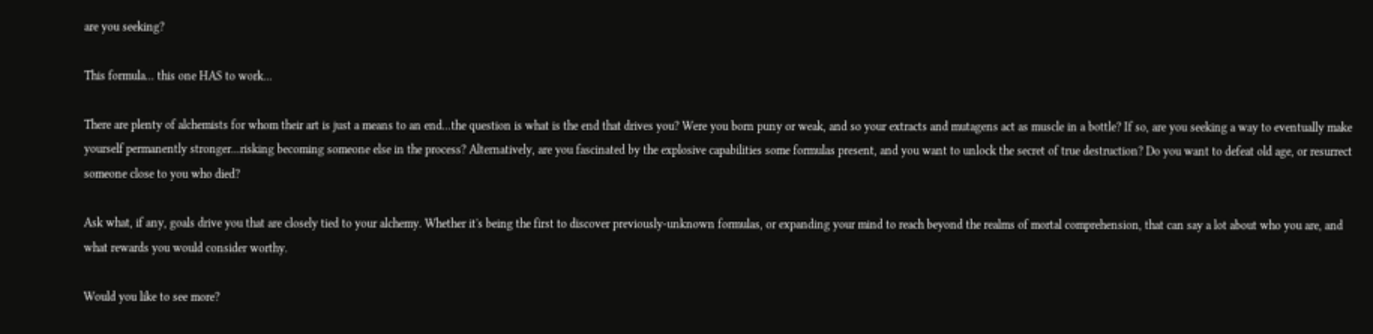are you seeking?

This formula... this one HAS to work...

There are plenty of alchemists for whom their art is just a means to an end...the question is what is the end that drives you? Were you born puny or weak, and so your extracts and mutagens act as muscle in a bottle? If so, are you seeking a way to eventually make yourself permanently stronger...risking becoming someone else in the process? Alternatively, are you fascinated by the explosive capabilities some formulas present, and you want to unlock the secret of true destruction? Do you want to defeat old age, or resurrect someone close to you who died?

Ask what, if any, goals drive you that are closely tied to your alchemy. Whether it's being the first to discover previously-unknown formulas, or expanding your mind to reach beyond the realms of mortal comprehension, that can say a lot about who you are, and what rewards you would consider worthy.

Would you like to see more?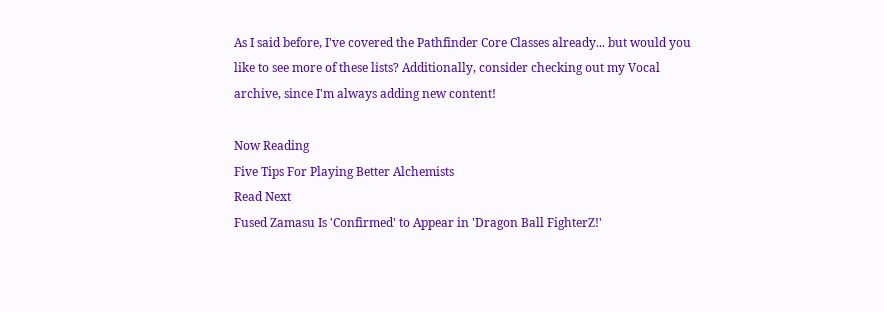As I said before, I've covered the Pathfinder Core Classes already... but would you like to see more of these lists? Additionally, consider checking out my Vocal archive, since I'm always adding new content!

Now Reading
Five Tips For Playing Better Alchemists
Read Next
Fused Zamasu Is 'Confirmed' to Appear in 'Dragon Ball FighterZ!'